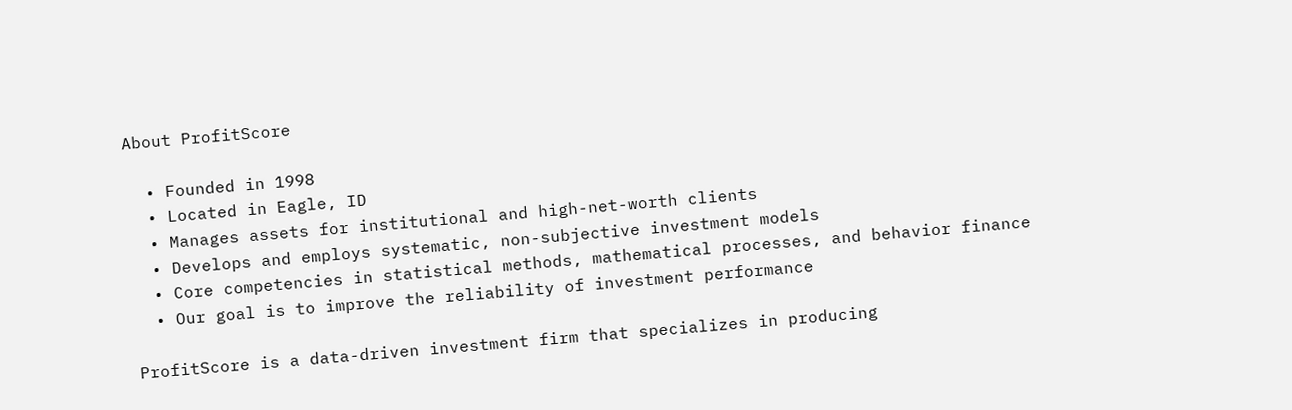About ProfitScore

  • Founded in 1998
  • Located in Eagle, ID
  • Manages assets for institutional and high-net-worth clients
  • Develops and employs systematic, non-subjective investment models
  • Core competencies in statistical methods, mathematical processes, and behavior finance
  • Our goal is to improve the reliability of investment performance

ProfitScore is a data-driven investment firm that specializes in producing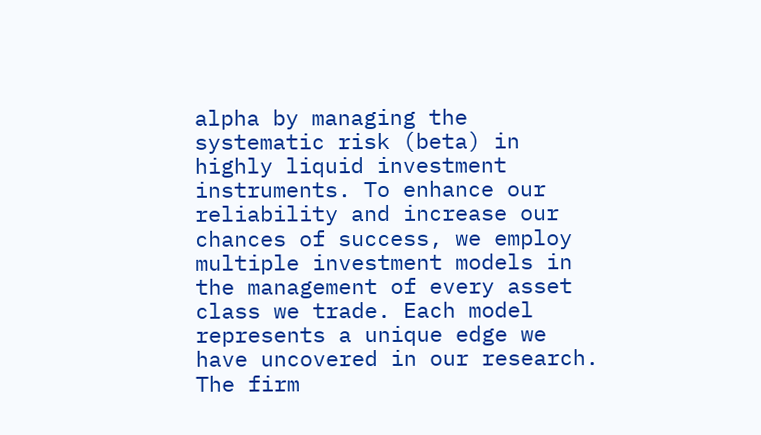alpha by managing the systematic risk (beta) in highly liquid investment instruments. To enhance our reliability and increase our chances of success, we employ multiple investment models in the management of every asset class we trade. Each model represents a unique edge we have uncovered in our research. The firm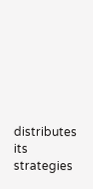distributes its strategies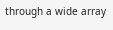through a wide array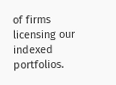of firms licensing our indexed portfolios.